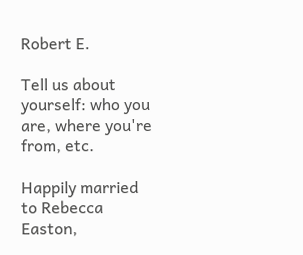Robert E.

Tell us about yourself: who you are, where you're from, etc.

Happily married to Rebecca Easton,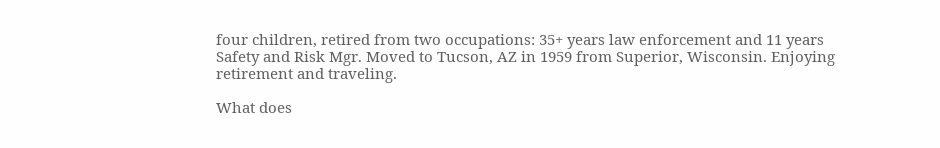four children, retired from two occupations: 35+ years law enforcement and 11 years Safety and Risk Mgr. Moved to Tucson, AZ in 1959 from Superior, Wisconsin. Enjoying retirement and traveling.

What does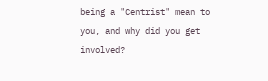being a "Centrist" mean to you, and why did you get involved?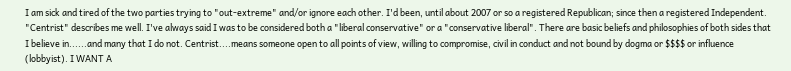I am sick and tired of the two parties trying to "out-extreme" and/or ignore each other. I'd been, until about 2007 or so a registered Republican; since then a registered Independent. "Centrist" describes me well. I've always said I was to be considered both a "liberal conservative" or a "conservative liberal". There are basic beliefs and philosophies of both sides that I believe in......and many that I do not. Centrist....means someone open to all points of view, willing to compromise, civil in conduct and not bound by dogma or $$$$ or influence (lobbyist). I WANT A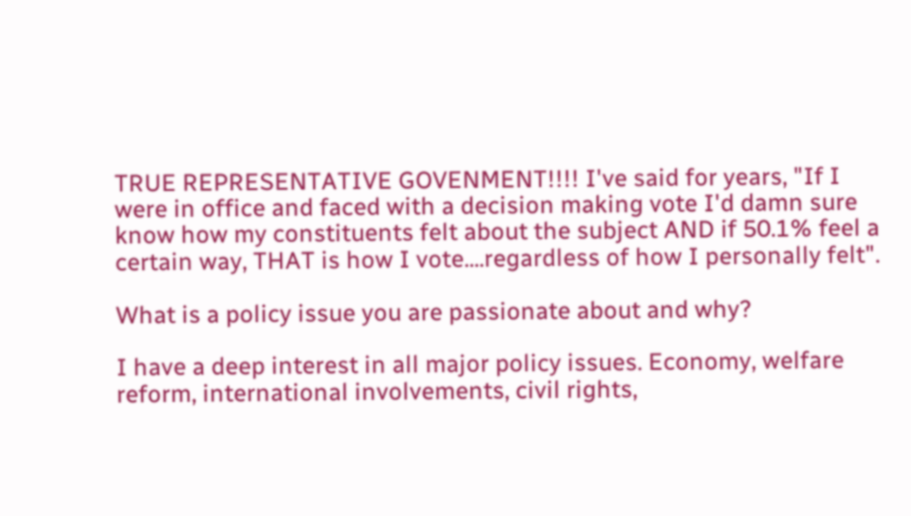TRUE REPRESENTATIVE GOVENMENT!!!! I've said for years, "If I were in office and faced with a decision making vote I'd damn sure know how my constituents felt about the subject AND if 50.1% feel a certain way, THAT is how I vote....regardless of how I personally felt".

What is a policy issue you are passionate about and why?

I have a deep interest in all major policy issues. Economy, welfare reform, international involvements, civil rights,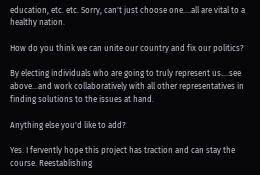education, etc. etc. Sorry, can't just choose one....all are vital to a healthy nation.

How do you think we can unite our country and fix our politics?

By electing individuals who are going to truly represent us....see above...and work collaboratively with all other representatives in finding solutions to the issues at hand.

Anything else you'd like to add?

Yes. I fervently hope this project has traction and can stay the course. Reestablishing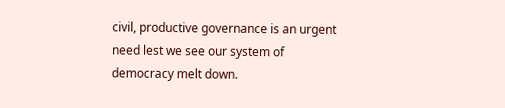civil, productive governance is an urgent need lest we see our system of democracy melt down.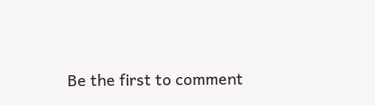Be the first to comment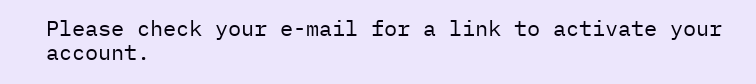Please check your e-mail for a link to activate your account.